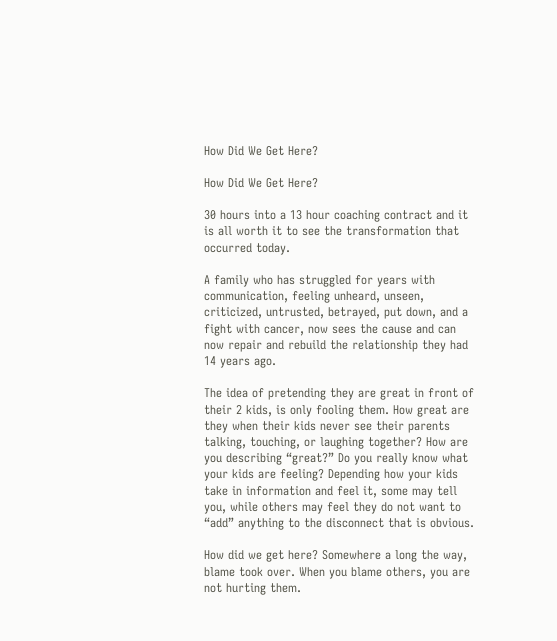How Did We Get Here?

How Did We Get Here?

30 hours into a 13 hour coaching contract and it is all worth it to see the transformation that occurred today.

A family who has struggled for years with communication, feeling unheard, unseen, criticized, untrusted, betrayed, put down, and a fight with cancer, now sees the cause and can now repair and rebuild the relationship they had 14 years ago.

The idea of pretending they are great in front of their 2 kids, is only fooling them. How great are they when their kids never see their parents talking, touching, or laughing together? How are you describing “great?” Do you really know what your kids are feeling? Depending how your kids take in information and feel it, some may tell you, while others may feel they do not want to “add” anything to the disconnect that is obvious.

How did we get here? Somewhere a long the way, blame took over. When you blame others, you are not hurting them.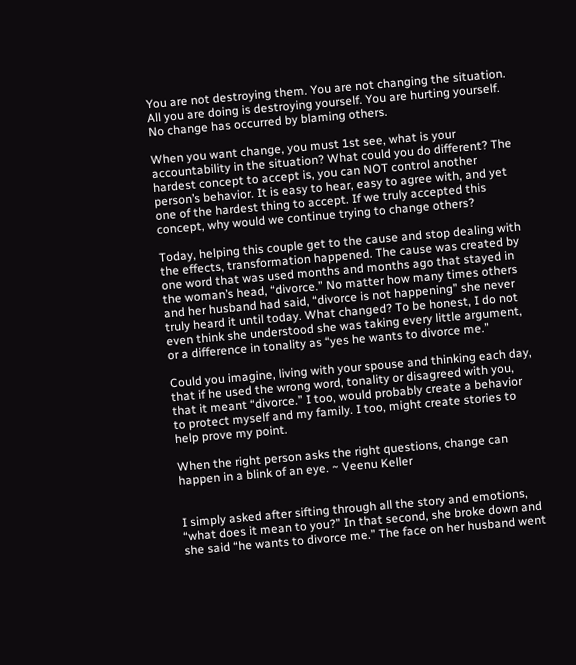You are not destroying them. You are not changing the situation. All you are doing is destroying yourself. You are hurting yourself. No change has occurred by blaming others.

When you want change, you must 1st see, what is your accountability in the situation? What could you do different? The hardest concept to accept is, you can NOT control another person’s behavior. It is easy to hear, easy to agree with, and yet one of the hardest thing to accept. If we truly accepted this concept, why would we continue trying to change others?

Today, helping this couple get to the cause and stop dealing with the effects, transformation happened. The cause was created by one word that was used months and months ago that stayed in the woman’s head, “divorce.” No matter how many times others and her husband had said, “divorce is not happening” she never truly heard it until today. What changed? To be honest, I do not even think she understood she was taking every little argument, or a difference in tonality as “yes he wants to divorce me.”

Could you imagine, living with your spouse and thinking each day, that if he used the wrong word, tonality or disagreed with you, that it meant “divorce.” I too, would probably create a behavior to protect myself and my family. I too, might create stories to help prove my point.

When the right person asks the right questions, change can happen in a blink of an eye. ~ Veenu Keller


I simply asked after sifting through all the story and emotions, “what does it mean to you?” In that second, she broke down and she said “he wants to divorce me.” The face on her husband went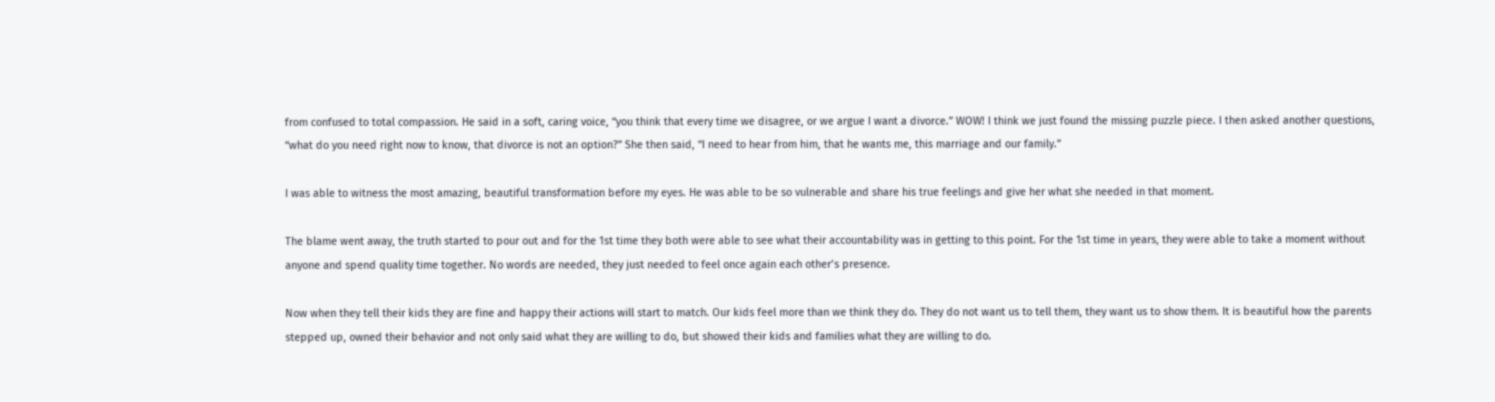from confused to total compassion. He said in a soft, caring voice, “you think that every time we disagree, or we argue I want a divorce.” WOW! I think we just found the missing puzzle piece. I then asked another questions, “what do you need right now to know, that divorce is not an option?” She then said, “I need to hear from him, that he wants me, this marriage and our family.”

I was able to witness the most amazing, beautiful transformation before my eyes. He was able to be so vulnerable and share his true feelings and give her what she needed in that moment.

The blame went away, the truth started to pour out and for the 1st time they both were able to see what their accountability was in getting to this point. For the 1st time in years, they were able to take a moment without anyone and spend quality time together. No words are needed, they just needed to feel once again each other’s presence.

Now when they tell their kids they are fine and happy their actions will start to match. Our kids feel more than we think they do. They do not want us to tell them, they want us to show them. It is beautiful how the parents stepped up, owned their behavior and not only said what they are willing to do, but showed their kids and families what they are willing to do.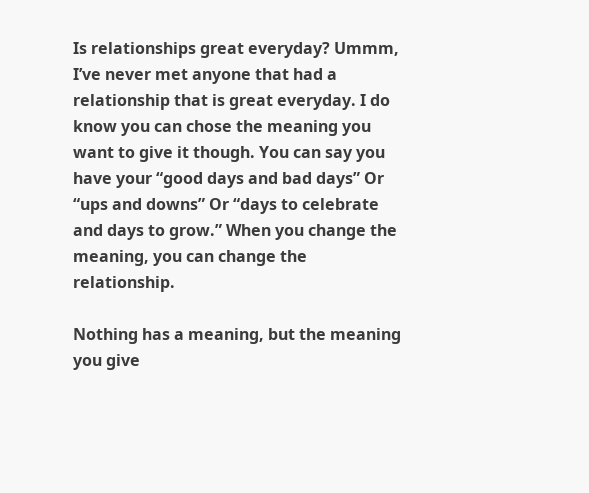Is relationships great everyday? Ummm, I’ve never met anyone that had a relationship that is great everyday. I do know you can chose the meaning you want to give it though. You can say you have your “good days and bad days” Or “ups and downs” Or “days to celebrate and days to grow.” When you change the meaning, you can change the relationship.

Nothing has a meaning, but the meaning you give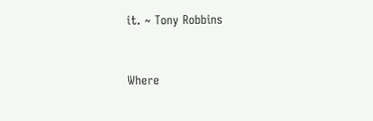it. ~ Tony Robbins


Where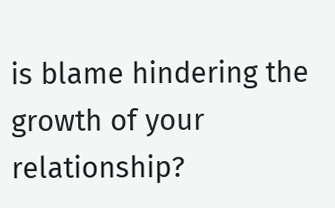is blame hindering the growth of your relationship?